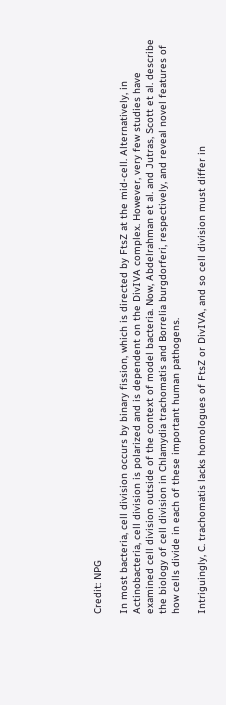Credit: NPG

In most bacteria, cell division occurs by binary fission, which is directed by FtsZ at the mid-cell. Alternatively, in Actinobacteria, cell division is polarized and is dependent on the DivIVA complex. However, very few studies have examined cell division outside of the context of model bacteria. Now, Abdelrahman et al. and Jutras, Scott et al. describe the biology of cell division in Chlamydia trachomatis and Borrelia burgdorferi, respectively, and reveal novel features of how cells divide in each of these important human pathogens.

Intriguingly, C. trachomatis lacks homologues of FtsZ or DivIVA, and so cell division must differ in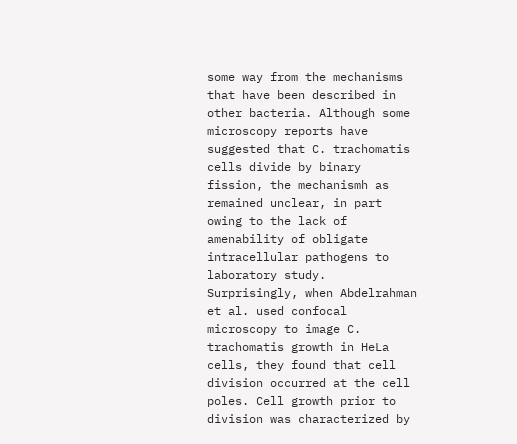some way from the mechanisms that have been described in other bacteria. Although some microscopy reports have suggested that C. trachomatis cells divide by binary fission, the mechanismh as remained unclear, in part owing to the lack of amenability of obligate intracellular pathogens to laboratory study. Surprisingly, when Abdelrahman et al. used confocal microscopy to image C. trachomatis growth in HeLa cells, they found that cell division occurred at the cell poles. Cell growth prior to division was characterized by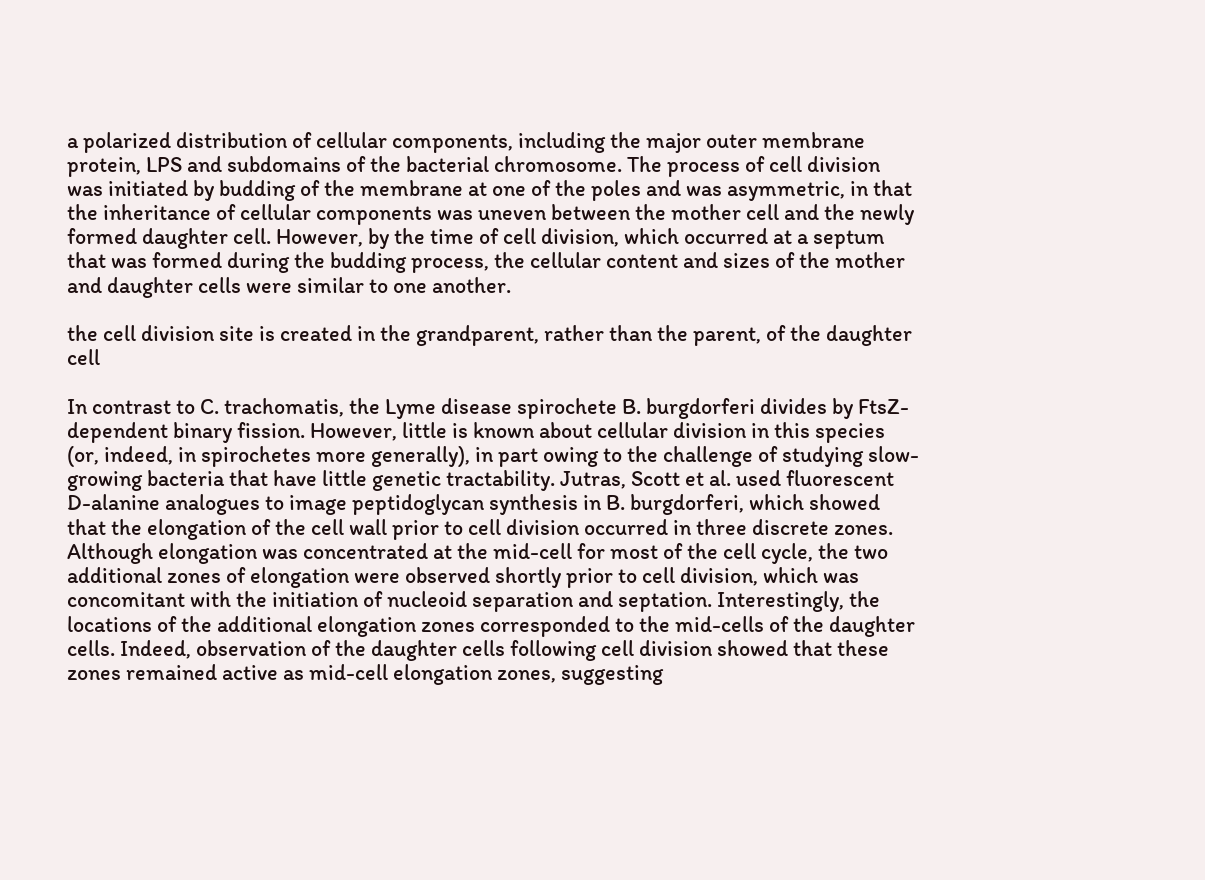a polarized distribution of cellular components, including the major outer membrane protein, LPS and subdomains of the bacterial chromosome. The process of cell division was initiated by budding of the membrane at one of the poles and was asymmetric, in that the inheritance of cellular components was uneven between the mother cell and the newly formed daughter cell. However, by the time of cell division, which occurred at a septum that was formed during the budding process, the cellular content and sizes of the mother and daughter cells were similar to one another.

the cell division site is created in the grandparent, rather than the parent, of the daughter cell

In contrast to C. trachomatis, the Lyme disease spirochete B. burgdorferi divides by FtsZ-dependent binary fission. However, little is known about cellular division in this species (or, indeed, in spirochetes more generally), in part owing to the challenge of studying slow-growing bacteria that have little genetic tractability. Jutras, Scott et al. used fluorescent D-alanine analogues to image peptidoglycan synthesis in B. burgdorferi, which showed that the elongation of the cell wall prior to cell division occurred in three discrete zones. Although elongation was concentrated at the mid-cell for most of the cell cycle, the two additional zones of elongation were observed shortly prior to cell division, which was concomitant with the initiation of nucleoid separation and septation. Interestingly, the locations of the additional elongation zones corresponded to the mid-cells of the daughter cells. Indeed, observation of the daughter cells following cell division showed that these zones remained active as mid-cell elongation zones, suggesting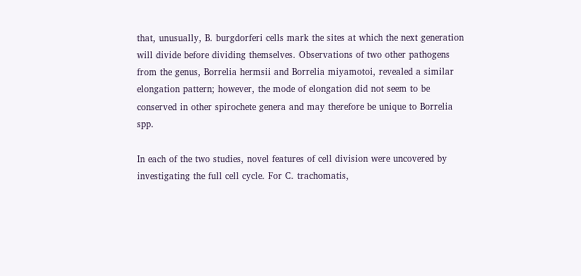that, unusually, B. burgdorferi cells mark the sites at which the next generation will divide before dividing themselves. Observations of two other pathogens from the genus, Borrelia hermsii and Borrelia miyamotoi, revealed a similar elongation pattern; however, the mode of elongation did not seem to be conserved in other spirochete genera and may therefore be unique to Borrelia spp.

In each of the two studies, novel features of cell division were uncovered by investigating the full cell cycle. For C. trachomatis,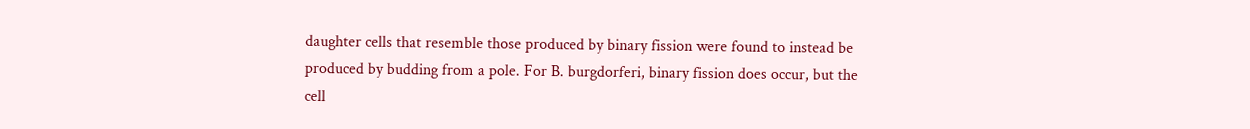daughter cells that resemble those produced by binary fission were found to instead be produced by budding from a pole. For B. burgdorferi, binary fission does occur, but the cell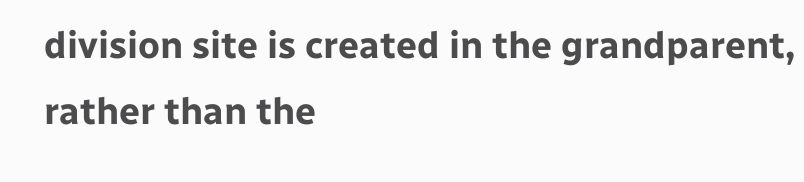division site is created in the grandparent, rather than the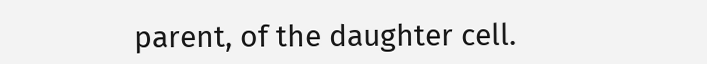parent, of the daughter cell.